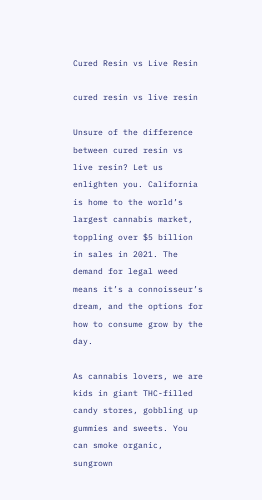Cured Resin vs Live Resin

cured resin vs live resin

Unsure of the difference between cured resin vs live resin? Let us enlighten you. California is home to the world’s largest cannabis market, toppling over $5 billion in sales in 2021. The demand for legal weed means it’s a connoisseur’s dream, and the options for how to consume grow by the day.

As cannabis lovers, we are kids in giant THC-filled candy stores, gobbling up gummies and sweets. You can smoke organic, sungrown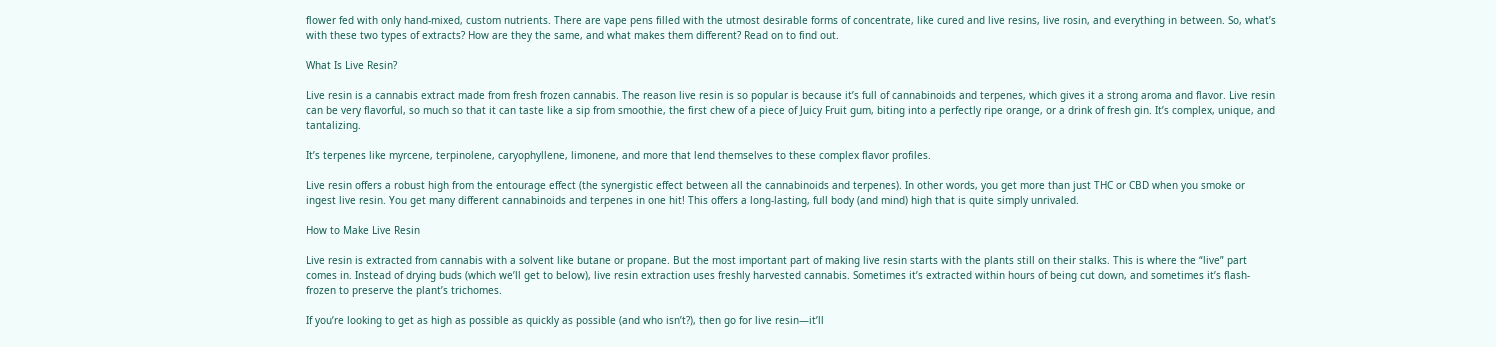flower fed with only hand-mixed, custom nutrients. There are vape pens filled with the utmost desirable forms of concentrate, like cured and live resins, live rosin, and everything in between. So, what’s with these two types of extracts? How are they the same, and what makes them different? Read on to find out.

What Is Live Resin?

Live resin is a cannabis extract made from fresh frozen cannabis. The reason live resin is so popular is because it’s full of cannabinoids and terpenes, which gives it a strong aroma and flavor. Live resin can be very flavorful, so much so that it can taste like a sip from smoothie, the first chew of a piece of Juicy Fruit gum, biting into a perfectly ripe orange, or a drink of fresh gin. It’s complex, unique, and tantalizing.

It’s terpenes like myrcene, terpinolene, caryophyllene, limonene, and more that lend themselves to these complex flavor profiles.

Live resin offers a robust high from the entourage effect (the synergistic effect between all the cannabinoids and terpenes). In other words, you get more than just THC or CBD when you smoke or ingest live resin. You get many different cannabinoids and terpenes in one hit! This offers a long-lasting, full body (and mind) high that is quite simply unrivaled.

How to Make Live Resin

Live resin is extracted from cannabis with a solvent like butane or propane. But the most important part of making live resin starts with the plants still on their stalks. This is where the “live” part comes in. Instead of drying buds (which we’ll get to below), live resin extraction uses freshly harvested cannabis. Sometimes it’s extracted within hours of being cut down, and sometimes it’s flash-frozen to preserve the plant’s trichomes.

If you’re looking to get as high as possible as quickly as possible (and who isn’t?), then go for live resin—it’ll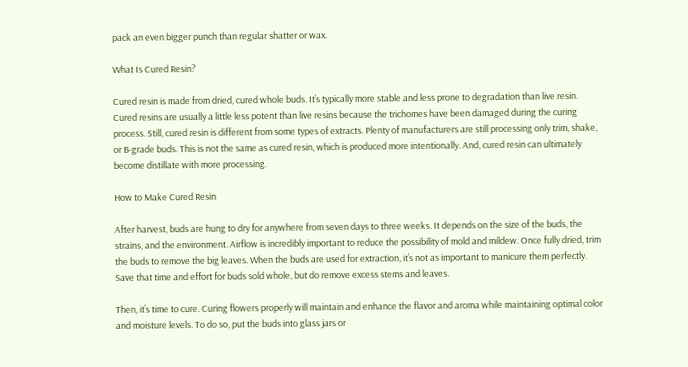pack an even bigger punch than regular shatter or wax.

What Is Cured Resin?

Cured resin is made from dried, cured whole buds. It’s typically more stable and less prone to degradation than live resin. Cured resins are usually a little less potent than live resins because the trichomes have been damaged during the curing process. Still, cured resin is different from some types of extracts. Plenty of manufacturers are still processing only trim, shake, or B-grade buds. This is not the same as cured resin, which is produced more intentionally. And, cured resin can ultimately become distillate with more processing.

How to Make Cured Resin

After harvest, buds are hung to dry for anywhere from seven days to three weeks. It depends on the size of the buds, the strains, and the environment. Airflow is incredibly important to reduce the possibility of mold and mildew. Once fully dried, trim the buds to remove the big leaves. When the buds are used for extraction, it’s not as important to manicure them perfectly. Save that time and effort for buds sold whole, but do remove excess stems and leaves.

Then, it’s time to cure. Curing flowers properly will maintain and enhance the flavor and aroma while maintaining optimal color and moisture levels. To do so, put the buds into glass jars or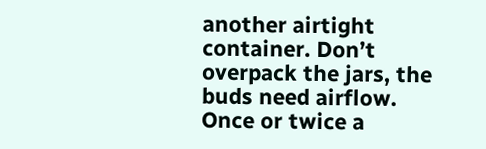another airtight container. Don’t overpack the jars, the buds need airflow. Once or twice a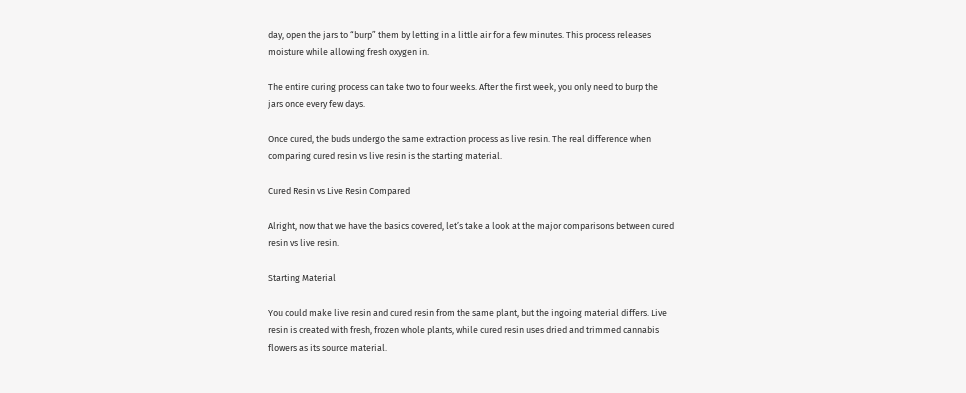day, open the jars to “burp” them by letting in a little air for a few minutes. This process releases moisture while allowing fresh oxygen in.

The entire curing process can take two to four weeks. After the first week, you only need to burp the jars once every few days.

Once cured, the buds undergo the same extraction process as live resin. The real difference when comparing cured resin vs live resin is the starting material.

Cured Resin vs Live Resin Compared

Alright, now that we have the basics covered, let’s take a look at the major comparisons between cured resin vs live resin.

Starting Material

You could make live resin and cured resin from the same plant, but the ingoing material differs. Live resin is created with fresh, frozen whole plants, while cured resin uses dried and trimmed cannabis flowers as its source material.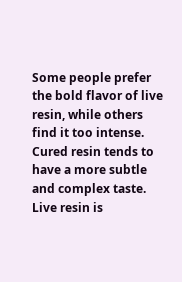Some people prefer the bold flavor of live resin, while others find it too intense. Cured resin tends to have a more subtle and complex taste. Live resin is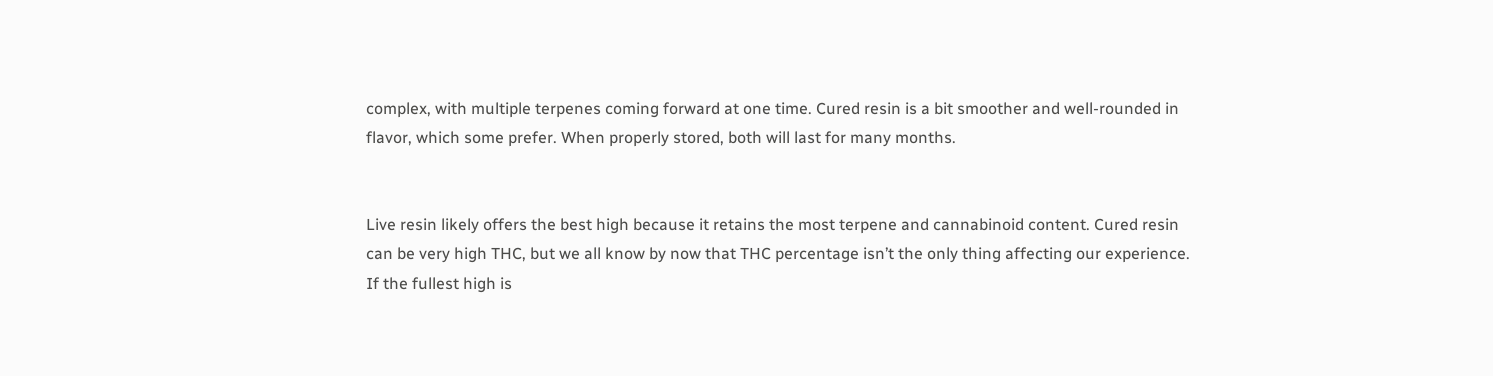complex, with multiple terpenes coming forward at one time. Cured resin is a bit smoother and well-rounded in flavor, which some prefer. When properly stored, both will last for many months.


Live resin likely offers the best high because it retains the most terpene and cannabinoid content. Cured resin can be very high THC, but we all know by now that THC percentage isn’t the only thing affecting our experience. If the fullest high is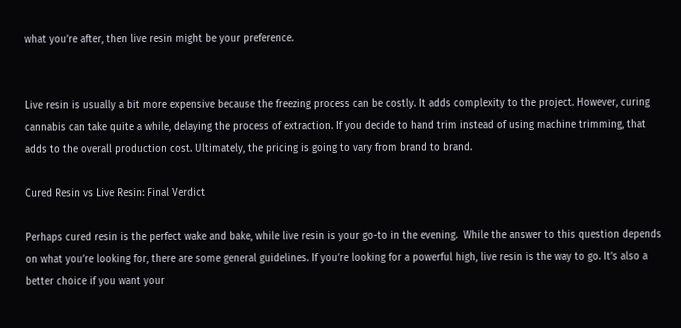what you’re after, then live resin might be your preference.


Live resin is usually a bit more expensive because the freezing process can be costly. It adds complexity to the project. However, curing cannabis can take quite a while, delaying the process of extraction. If you decide to hand trim instead of using machine trimming, that adds to the overall production cost. Ultimately, the pricing is going to vary from brand to brand.

Cured Resin vs Live Resin: Final Verdict

Perhaps cured resin is the perfect wake and bake, while live resin is your go-to in the evening.  While the answer to this question depends on what you’re looking for, there are some general guidelines. If you’re looking for a powerful high, live resin is the way to go. It’s also a better choice if you want your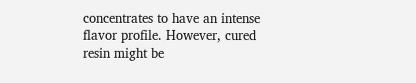concentrates to have an intense flavor profile. However, cured resin might be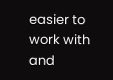easier to work with and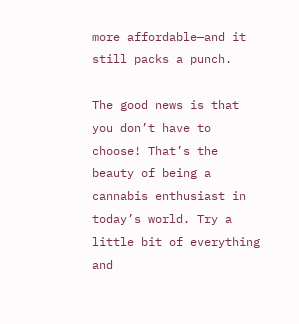more affordable—and it still packs a punch.

The good news is that you don’t have to choose! That’s the beauty of being a cannabis enthusiast in today’s world. Try a little bit of everything and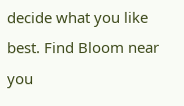decide what you like best. Find Bloom near you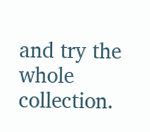and try the whole collection.